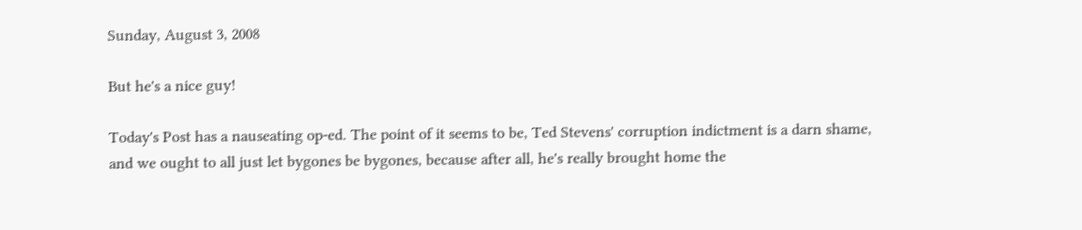Sunday, August 3, 2008

But he's a nice guy!

Today's Post has a nauseating op-ed. The point of it seems to be, Ted Stevens' corruption indictment is a darn shame, and we ought to all just let bygones be bygones, because after all, he's really brought home the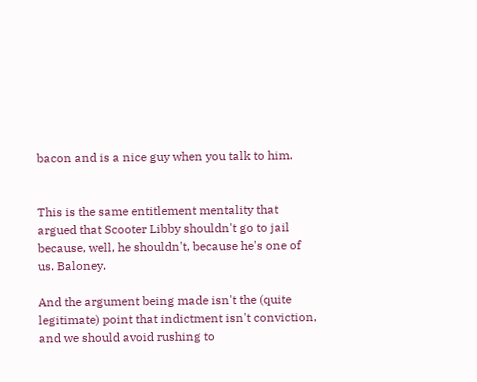bacon and is a nice guy when you talk to him.


This is the same entitlement mentality that argued that Scooter Libby shouldn't go to jail because, well, he shouldn't, because he's one of us. Baloney.

And the argument being made isn't the (quite legitimate) point that indictment isn't conviction, and we should avoid rushing to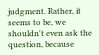judgment. Rather, it seems to be, we shouldn't even ask the question, because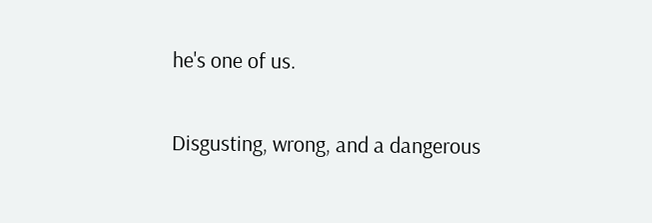he's one of us.

Disgusting, wrong, and a dangerous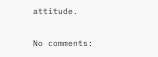attitude.

No comments: